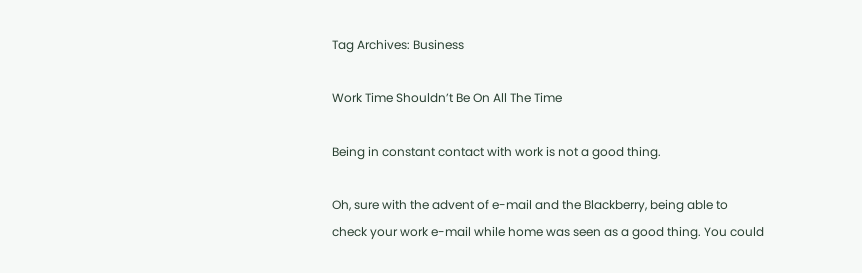Tag Archives: Business

Work Time Shouldn’t Be On All The Time

Being in constant contact with work is not a good thing.

Oh, sure with the advent of e-mail and the Blackberry, being able to check your work e-mail while home was seen as a good thing. You could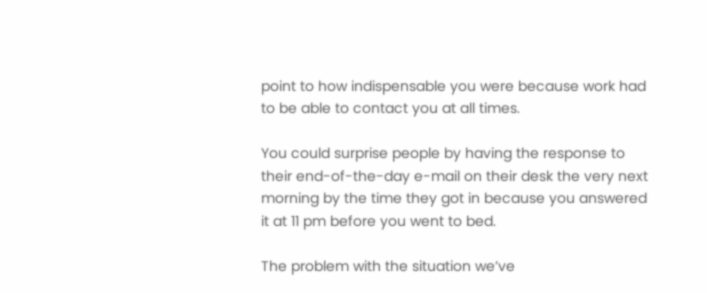point to how indispensable you were because work had to be able to contact you at all times.

You could surprise people by having the response to their end-of-the-day e-mail on their desk the very next morning by the time they got in because you answered it at 11 pm before you went to bed.

The problem with the situation we’ve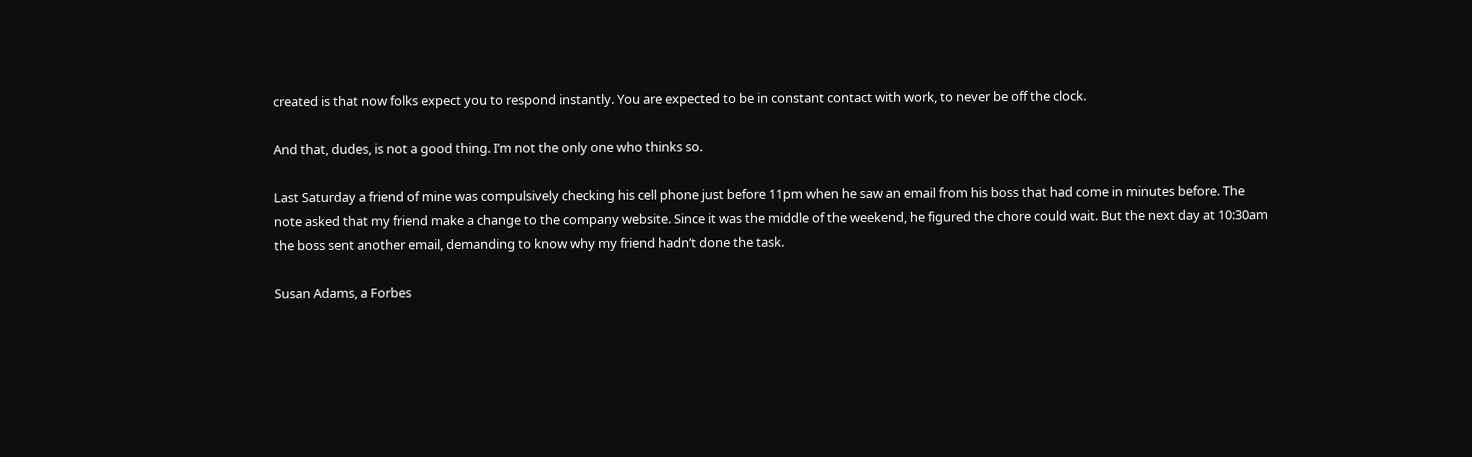created is that now folks expect you to respond instantly. You are expected to be in constant contact with work, to never be off the clock.

And that, dudes, is not a good thing. I’m not the only one who thinks so.

Last Saturday a friend of mine was compulsively checking his cell phone just before 11pm when he saw an email from his boss that had come in minutes before. The note asked that my friend make a change to the company website. Since it was the middle of the weekend, he figured the chore could wait. But the next day at 10:30am the boss sent another email, demanding to know why my friend hadn’t done the task.

Susan Adams, a Forbes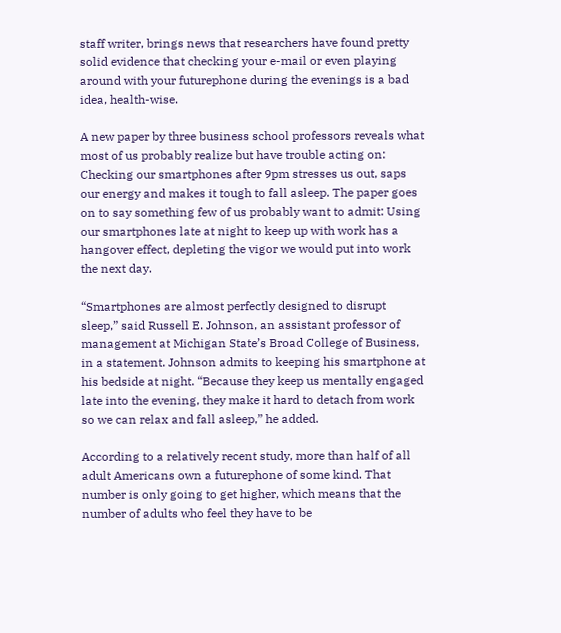staff writer, brings news that researchers have found pretty solid evidence that checking your e-mail or even playing around with your futurephone during the evenings is a bad idea, health-wise.

A new paper by three business school professors reveals what most of us probably realize but have trouble acting on: Checking our smartphones after 9pm stresses us out, saps our energy and makes it tough to fall asleep. The paper goes on to say something few of us probably want to admit: Using our smartphones late at night to keep up with work has a hangover effect, depleting the vigor we would put into work the next day.

“Smartphones are almost perfectly designed to disrupt sleep,” said Russell E. Johnson, an assistant professor of management at Michigan State’s Broad College of Business, in a statement. Johnson admits to keeping his smartphone at his bedside at night. “Because they keep us mentally engaged late into the evening, they make it hard to detach from work so we can relax and fall asleep,” he added.

According to a relatively recent study, more than half of all adult Americans own a futurephone of some kind. That number is only going to get higher, which means that the number of adults who feel they have to be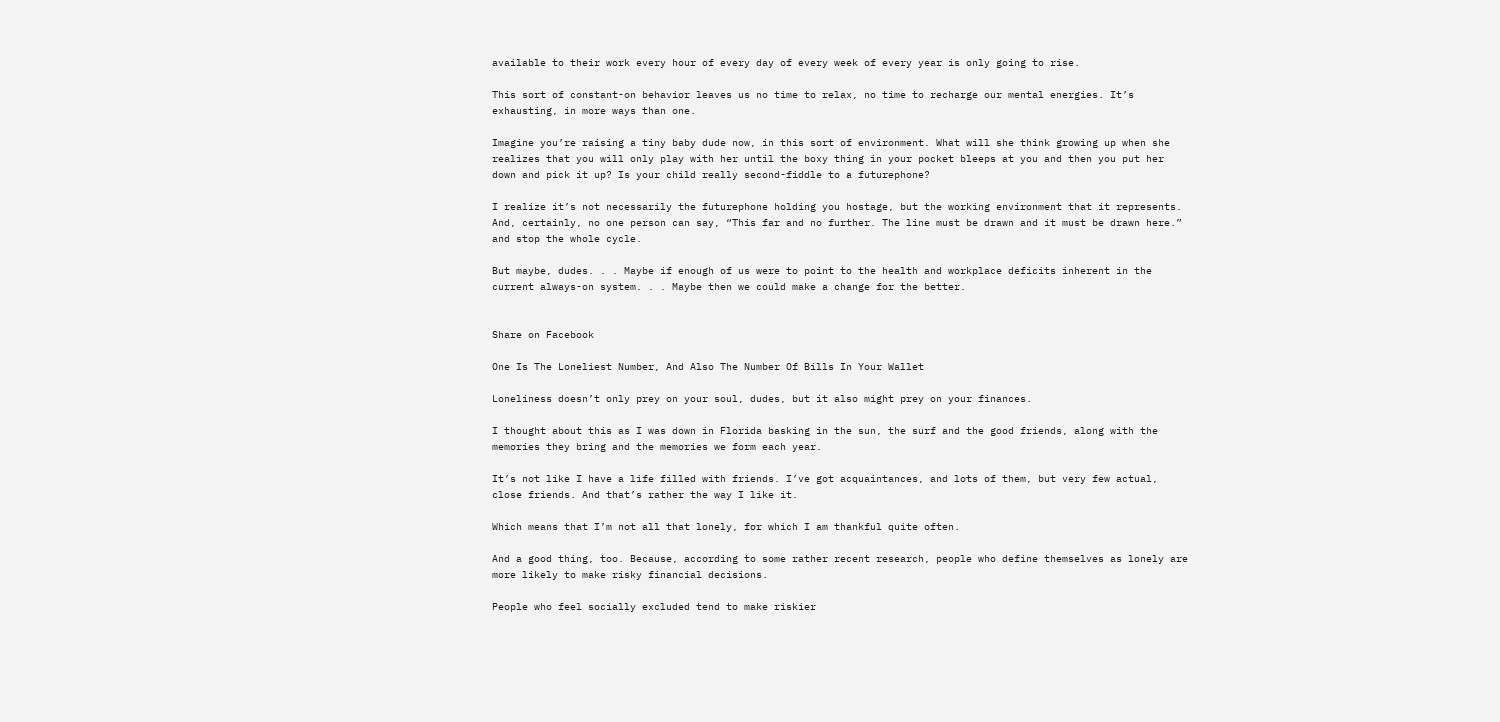available to their work every hour of every day of every week of every year is only going to rise.

This sort of constant-on behavior leaves us no time to relax, no time to recharge our mental energies. It’s exhausting, in more ways than one.

Imagine you’re raising a tiny baby dude now, in this sort of environment. What will she think growing up when she realizes that you will only play with her until the boxy thing in your pocket bleeps at you and then you put her down and pick it up? Is your child really second-fiddle to a futurephone?

I realize it’s not necessarily the futurephone holding you hostage, but the working environment that it represents. And, certainly, no one person can say, “This far and no further. The line must be drawn and it must be drawn here.” and stop the whole cycle.

But maybe, dudes. . . Maybe if enough of us were to point to the health and workplace deficits inherent in the current always-on system. . . Maybe then we could make a change for the better.


Share on Facebook

One Is The Loneliest Number, And Also The Number Of Bills In Your Wallet

Loneliness doesn’t only prey on your soul, dudes, but it also might prey on your finances.

I thought about this as I was down in Florida basking in the sun, the surf and the good friends, along with the memories they bring and the memories we form each year.

It’s not like I have a life filled with friends. I’ve got acquaintances, and lots of them, but very few actual, close friends. And that’s rather the way I like it.

Which means that I’m not all that lonely, for which I am thankful quite often.

And a good thing, too. Because, according to some rather recent research, people who define themselves as lonely are more likely to make risky financial decisions.

People who feel socially excluded tend to make riskier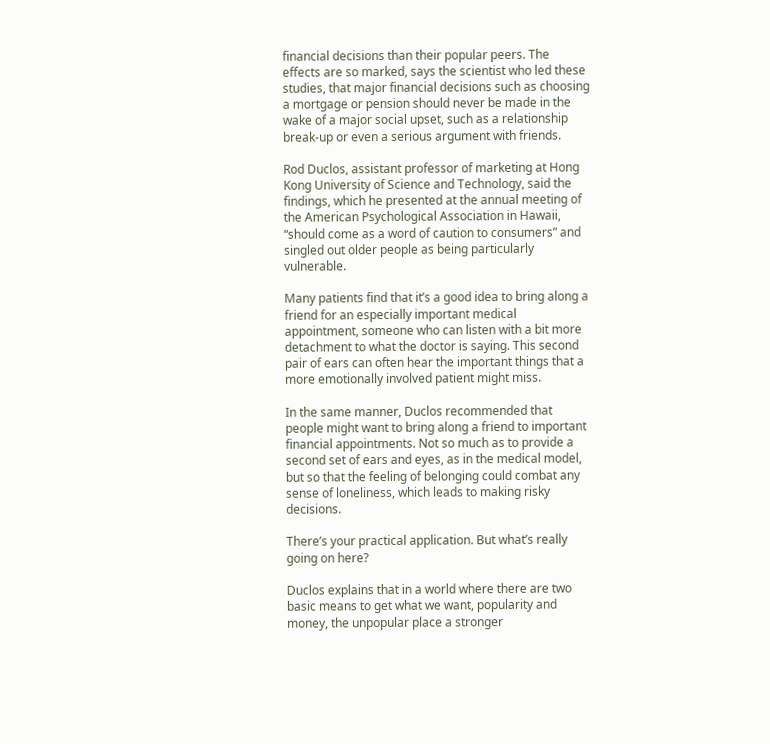financial decisions than their popular peers. The effects are so marked, says the scientist who led these studies, that major financial decisions such as choosing a mortgage or pension should never be made in the wake of a major social upset, such as a relationship break-up or even a serious argument with friends.

Rod Duclos, assistant professor of marketing at Hong Kong University of Science and Technology, said the findings, which he presented at the annual meeting of the American Psychological Association in Hawaii, “should come as a word of caution to consumers” and singled out older people as being particularly vulnerable.

Many patients find that it’s a good idea to bring along a friend for an especially important medical appointment, someone who can listen with a bit more detachment to what the doctor is saying. This second pair of ears can often hear the important things that a more emotionally involved patient might miss.

In the same manner, Duclos recommended that people might want to bring along a friend to important financial appointments. Not so much as to provide a second set of ears and eyes, as in the medical model, but so that the feeling of belonging could combat any sense of loneliness, which leads to making risky decisions.

There’s your practical application. But what’s really going on here?

Duclos explains that in a world where there are two basic means to get what we want, popularity and money, the unpopular place a stronger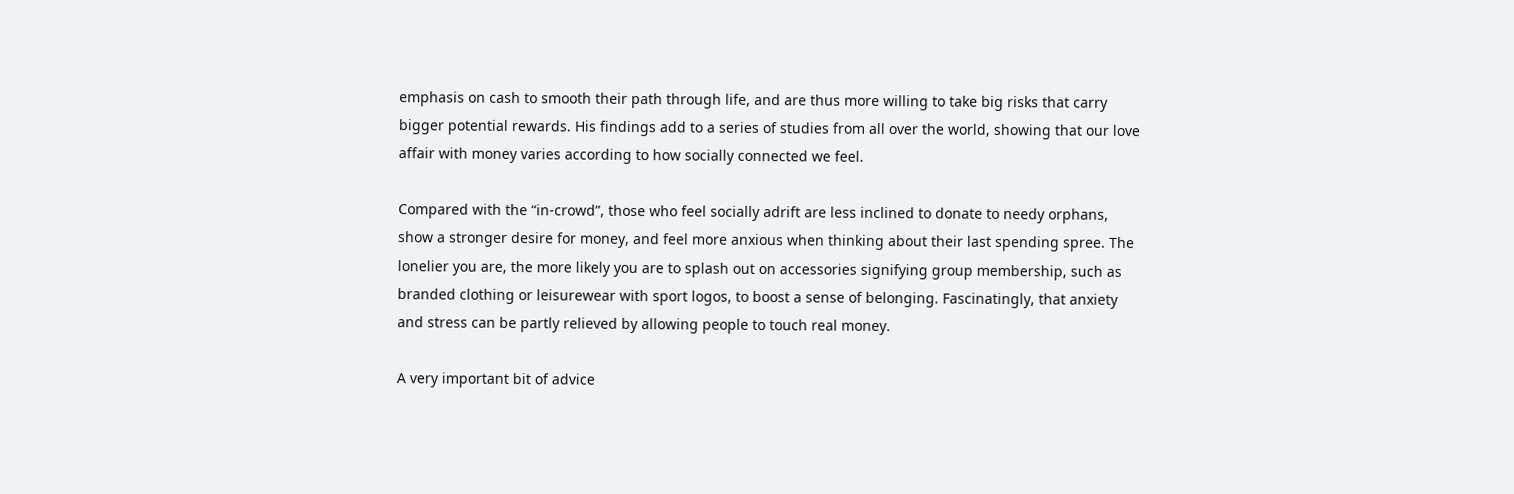emphasis on cash to smooth their path through life, and are thus more willing to take big risks that carry bigger potential rewards. His findings add to a series of studies from all over the world, showing that our love affair with money varies according to how socially connected we feel.

Compared with the “in-crowd”, those who feel socially adrift are less inclined to donate to needy orphans, show a stronger desire for money, and feel more anxious when thinking about their last spending spree. The lonelier you are, the more likely you are to splash out on accessories signifying group membership, such as branded clothing or leisurewear with sport logos, to boost a sense of belonging. Fascinatingly, that anxiety and stress can be partly relieved by allowing people to touch real money.

A very important bit of advice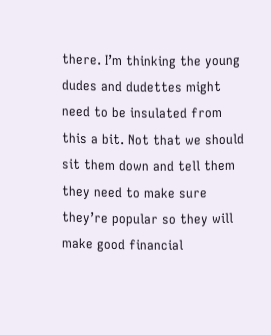there. I’m thinking the young dudes and dudettes might need to be insulated from this a bit. Not that we should sit them down and tell them they need to make sure they’re popular so they will make good financial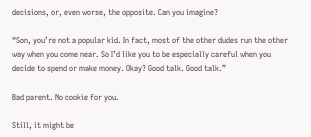decisions, or, even worse, the opposite. Can you imagine?

“Son, you’re not a popular kid. In fact, most of the other dudes run the other way when you come near. So I’d like you to be especially careful when you decide to spend or make money. Okay? Good talk. Good talk.”

Bad parent. No cookie for you.

Still, it might be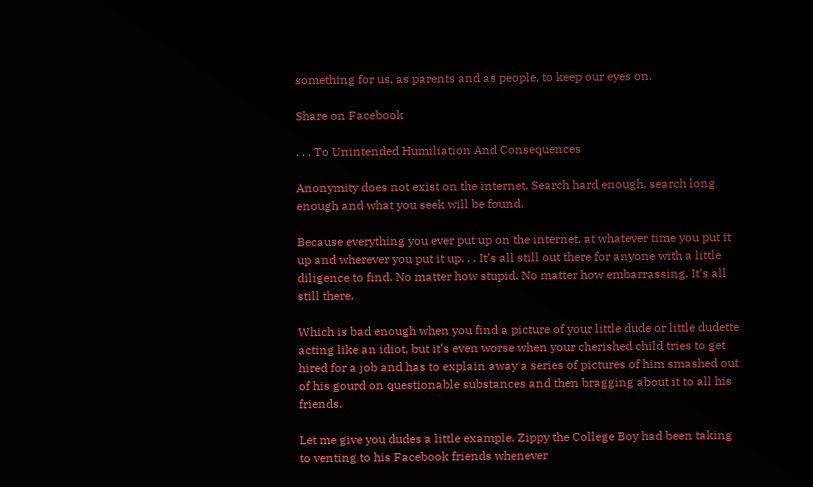something for us, as parents and as people, to keep our eyes on.

Share on Facebook

. . . To Unintended Humiliation And Consequences

Anonymity does not exist on the internet. Search hard enough, search long enough and what you seek will be found.

Because everything you ever put up on the internet, at whatever time you put it up and wherever you put it up. . . It’s all still out there for anyone with a little diligence to find. No matter how stupid. No matter how embarrassing. It’s all still there.

Which is bad enough when you find a picture of your little dude or little dudette acting like an idiot, but it’s even worse when your cherished child tries to get hired for a job and has to explain away a series of pictures of him smashed out of his gourd on questionable substances and then bragging about it to all his friends.

Let me give you dudes a little example. Zippy the College Boy had been taking to venting to his Facebook friends whenever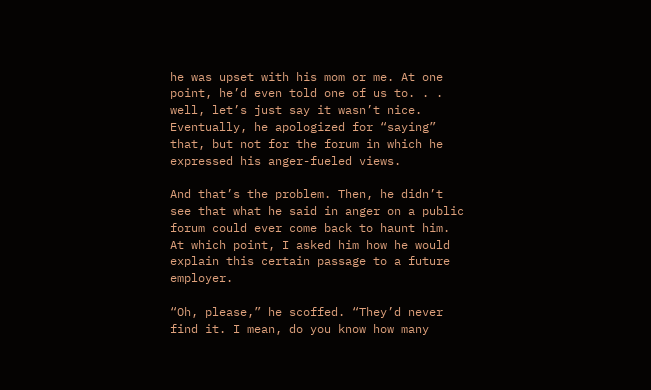he was upset with his mom or me. At one point, he’d even told one of us to. . . well, let’s just say it wasn’t nice. Eventually, he apologized for “saying” that, but not for the forum in which he expressed his anger-fueled views.

And that’s the problem. Then, he didn’t see that what he said in anger on a public forum could ever come back to haunt him. At which point, I asked him how he would explain this certain passage to a future employer.

“Oh, please,” he scoffed. “They’d never find it. I mean, do you know how many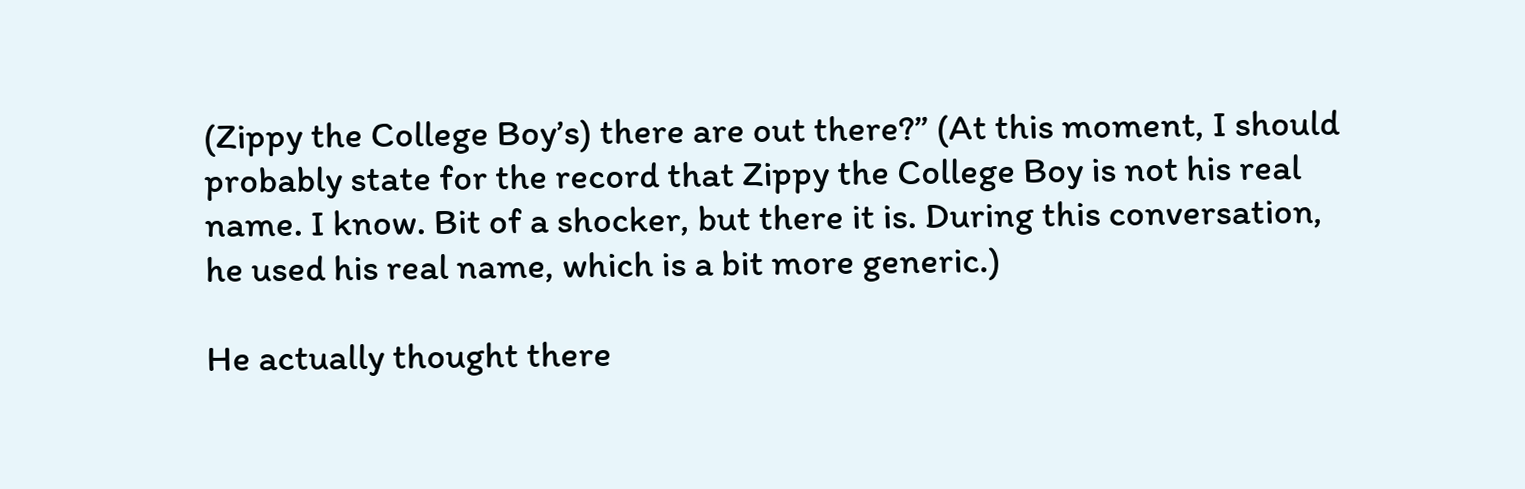(Zippy the College Boy’s) there are out there?” (At this moment, I should probably state for the record that Zippy the College Boy is not his real name. I know. Bit of a shocker, but there it is. During this conversation, he used his real name, which is a bit more generic.)

He actually thought there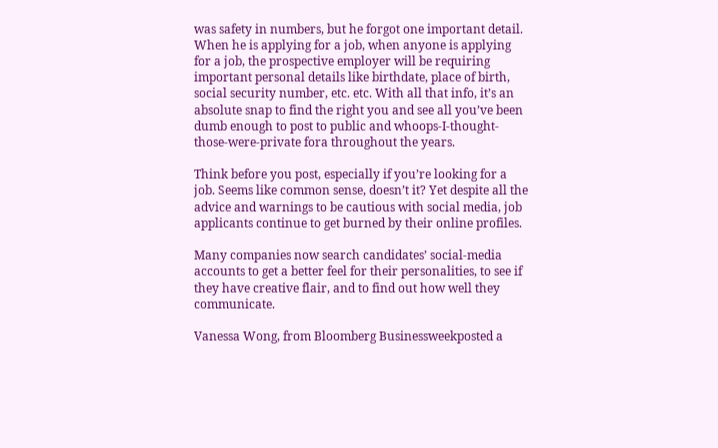was safety in numbers, but he forgot one important detail. When he is applying for a job, when anyone is applying for a job, the prospective employer will be requiring important personal details like birthdate, place of birth, social security number, etc. etc. With all that info, it’s an absolute snap to find the right you and see all you’ve been dumb enough to post to public and whoops-I-thought-those-were-private fora throughout the years.

Think before you post, especially if you’re looking for a job. Seems like common sense, doesn’t it? Yet despite all the advice and warnings to be cautious with social media, job applicants continue to get burned by their online profiles.

Many companies now search candidates’ social-media accounts to get a better feel for their personalities, to see if they have creative flair, and to find out how well they communicate.

Vanessa Wong, from Bloomberg Businessweekposted a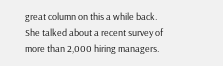great column on this a while back. She talked about a recent survey of more than 2,000 hiring managers.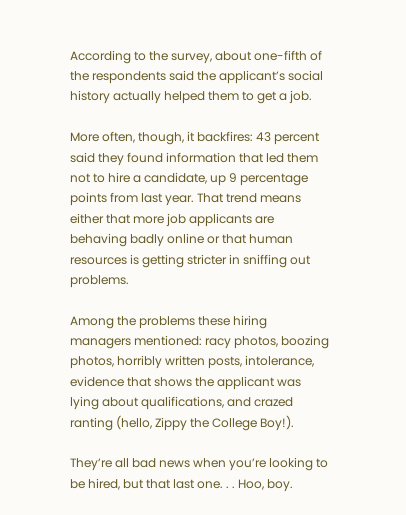According to the survey, about one-fifth of the respondents said the applicant’s social history actually helped them to get a job.

More often, though, it backfires: 43 percent said they found information that led them not to hire a candidate, up 9 percentage points from last year. That trend means either that more job applicants are behaving badly online or that human resources is getting stricter in sniffing out problems.

Among the problems these hiring managers mentioned: racy photos, boozing photos, horribly written posts, intolerance, evidence that shows the applicant was lying about qualifications, and crazed ranting (hello, Zippy the College Boy!).

They’re all bad news when you’re looking to be hired, but that last one. . . Hoo, boy.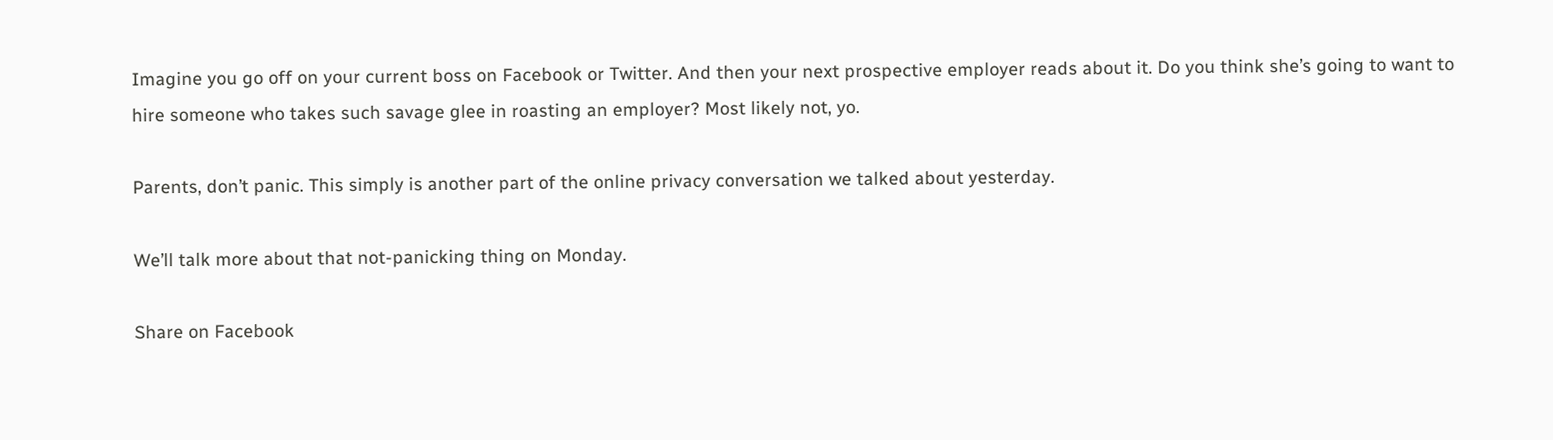Imagine you go off on your current boss on Facebook or Twitter. And then your next prospective employer reads about it. Do you think she’s going to want to hire someone who takes such savage glee in roasting an employer? Most likely not, yo.

Parents, don’t panic. This simply is another part of the online privacy conversation we talked about yesterday.

We’ll talk more about that not-panicking thing on Monday.

Share on Facebook